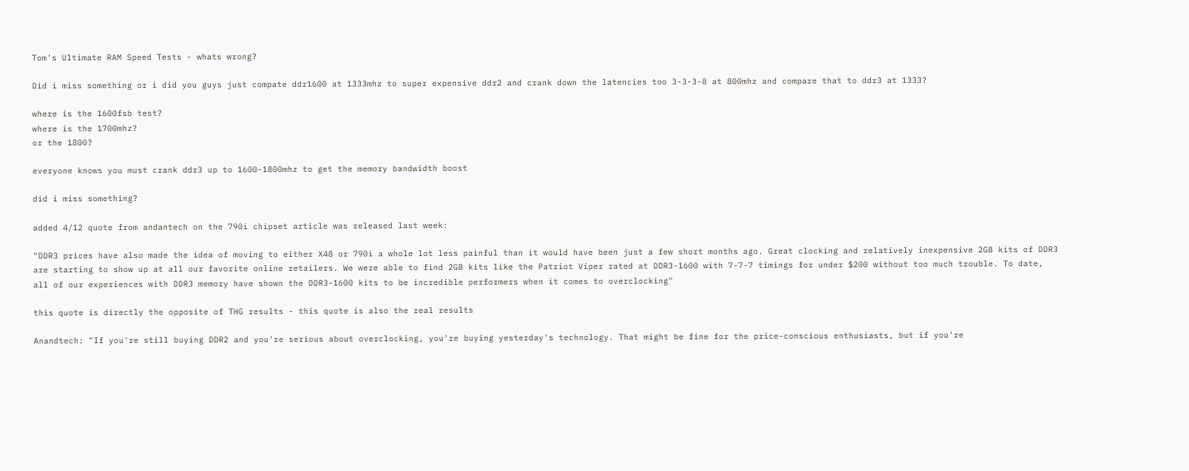Tom's Ultimate RAM Speed Tests - whats wrong?

Did i miss something or i did you guys just compate ddr1600 at 1333mhz to super expensive ddr2 and crank down the latencies too 3-3-3-8 at 800mhz and compare that to ddr3 at 1333?

where is the 1600fsb test?
where is the 1700mhz?
or the 1800?

everyone knows you must crank ddr3 up to 1600-1800mhz to get the memory bandwidth boost

did i miss something?

added 4/12 quote from andantech on the 790i chipset article was released last week:

"DDR3 prices have also made the idea of moving to either X48 or 790i a whole lot less painful than it would have been just a few short months ago. Great clocking and relatively inexpensive 2GB kits of DDR3 are starting to show up at all our favorite online retailers. We were able to find 2GB kits like the Patriot Viper rated at DDR3-1600 with 7-7-7 timings for under $200 without too much trouble. To date, all of our experiences with DDR3 memory have shown the DDR3-1600 kits to be incredible performers when it comes to overclocking"

this quote is directly the opposite of THG results - this quote is also the real results

Anandtech: "If you're still buying DDR2 and you're serious about overclocking, you're buying yesterday's technology. That might be fine for the price-conscious enthusiasts, but if you're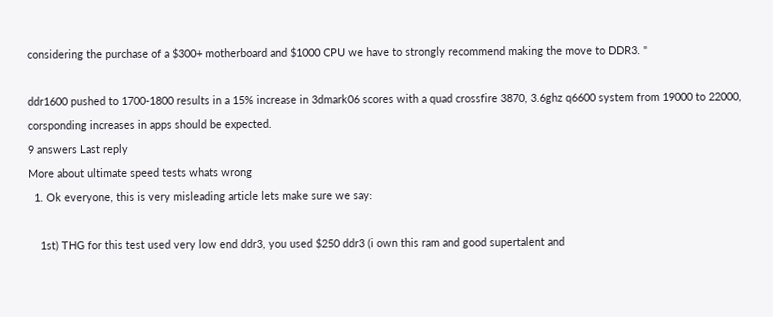considering the purchase of a $300+ motherboard and $1000 CPU we have to strongly recommend making the move to DDR3. "

ddr1600 pushed to 1700-1800 results in a 15% increase in 3dmark06 scores with a quad crossfire 3870, 3.6ghz q6600 system from 19000 to 22000, corsponding increases in apps should be expected.
9 answers Last reply
More about ultimate speed tests whats wrong
  1. Ok everyone, this is very misleading article lets make sure we say:

    1st) THG for this test used very low end ddr3, you used $250 ddr3 (i own this ram and good supertalent and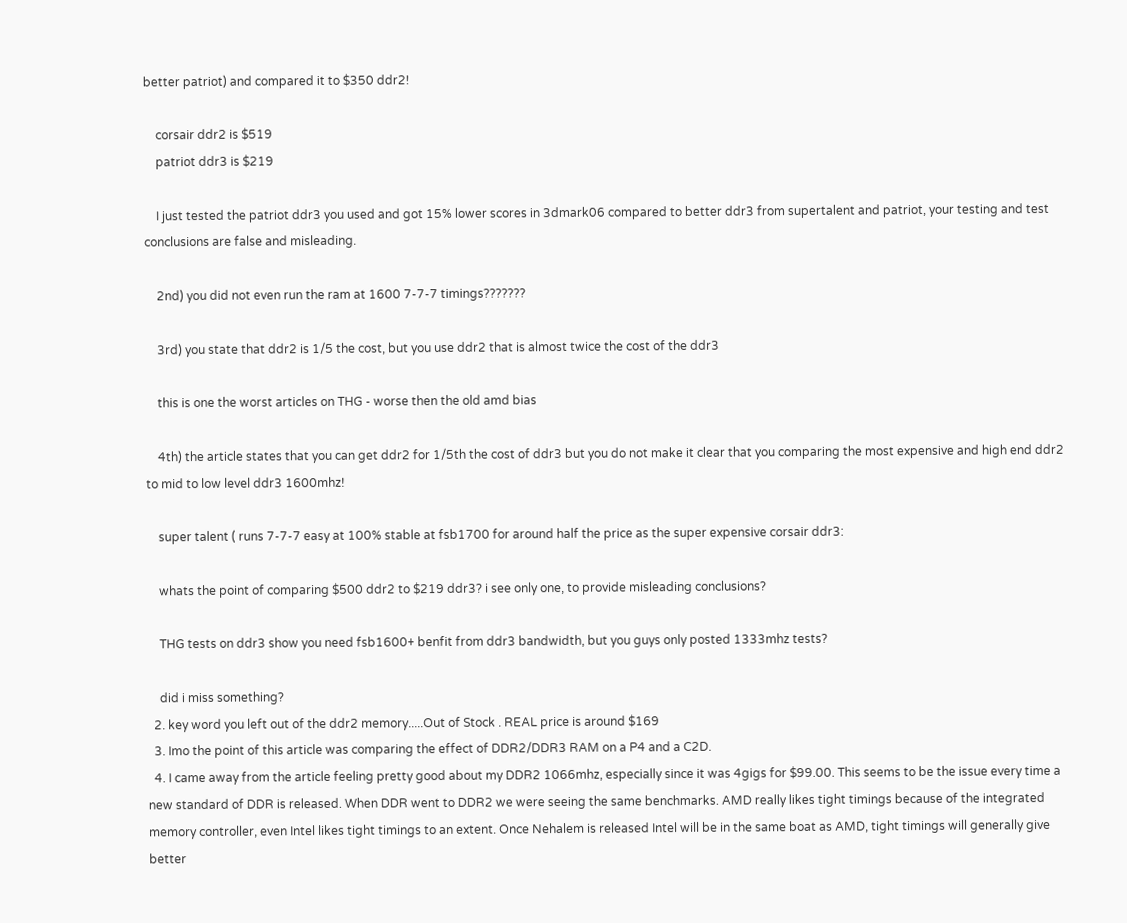better patriot) and compared it to $350 ddr2!

    corsair ddr2 is $519
    patriot ddr3 is $219

    I just tested the patriot ddr3 you used and got 15% lower scores in 3dmark06 compared to better ddr3 from supertalent and patriot, your testing and test conclusions are false and misleading.

    2nd) you did not even run the ram at 1600 7-7-7 timings???????

    3rd) you state that ddr2 is 1/5 the cost, but you use ddr2 that is almost twice the cost of the ddr3

    this is one the worst articles on THG - worse then the old amd bias

    4th) the article states that you can get ddr2 for 1/5th the cost of ddr3 but you do not make it clear that you comparing the most expensive and high end ddr2 to mid to low level ddr3 1600mhz!

    super talent ( runs 7-7-7 easy at 100% stable at fsb1700 for around half the price as the super expensive corsair ddr3:

    whats the point of comparing $500 ddr2 to $219 ddr3? i see only one, to provide misleading conclusions?

    THG tests on ddr3 show you need fsb1600+ benfit from ddr3 bandwidth, but you guys only posted 1333mhz tests?

    did i miss something?
  2. key word you left out of the ddr2 memory.....Out of Stock . REAL price is around $169
  3. Imo the point of this article was comparing the effect of DDR2/DDR3 RAM on a P4 and a C2D.
  4. I came away from the article feeling pretty good about my DDR2 1066mhz, especially since it was 4gigs for $99.00. This seems to be the issue every time a new standard of DDR is released. When DDR went to DDR2 we were seeing the same benchmarks. AMD really likes tight timings because of the integrated memory controller, even Intel likes tight timings to an extent. Once Nehalem is released Intel will be in the same boat as AMD, tight timings will generally give better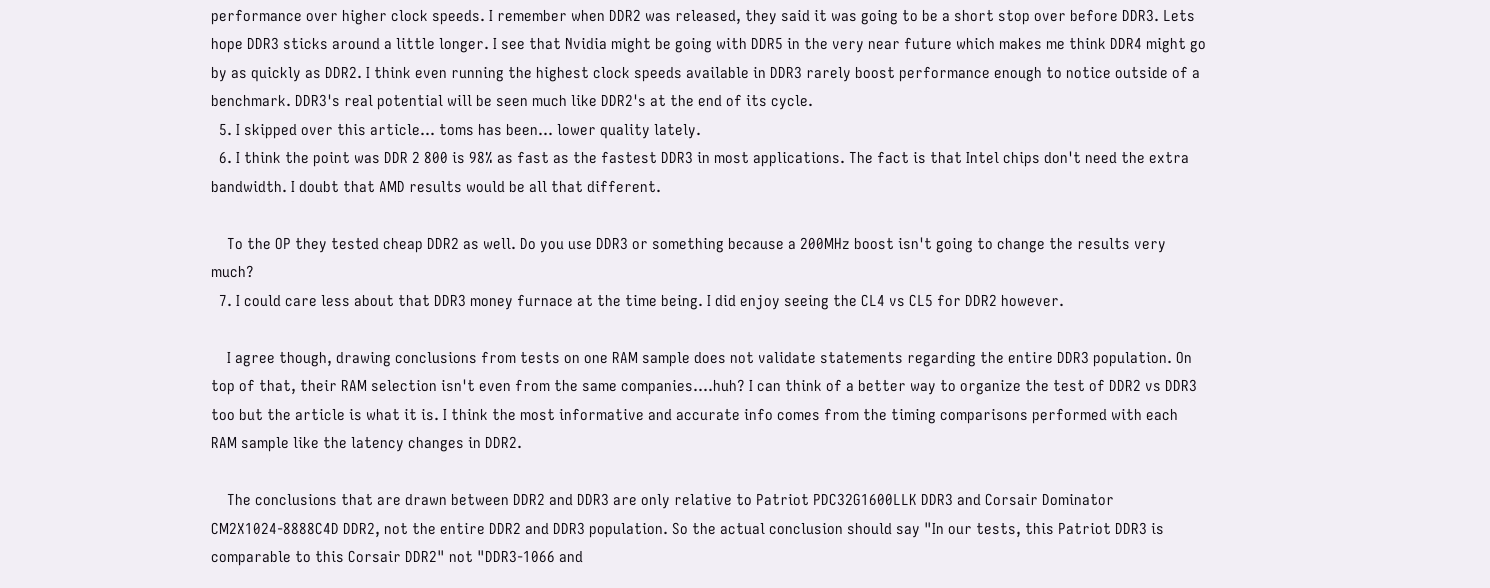performance over higher clock speeds. I remember when DDR2 was released, they said it was going to be a short stop over before DDR3. Lets hope DDR3 sticks around a little longer. I see that Nvidia might be going with DDR5 in the very near future which makes me think DDR4 might go by as quickly as DDR2. I think even running the highest clock speeds available in DDR3 rarely boost performance enough to notice outside of a benchmark. DDR3's real potential will be seen much like DDR2's at the end of its cycle.
  5. I skipped over this article... toms has been... lower quality lately.
  6. I think the point was DDR 2 800 is 98% as fast as the fastest DDR3 in most applications. The fact is that Intel chips don't need the extra bandwidth. I doubt that AMD results would be all that different.

    To the OP they tested cheap DDR2 as well. Do you use DDR3 or something because a 200MHz boost isn't going to change the results very much?
  7. I could care less about that DDR3 money furnace at the time being. I did enjoy seeing the CL4 vs CL5 for DDR2 however.

    I agree though, drawing conclusions from tests on one RAM sample does not validate statements regarding the entire DDR3 population. On top of that, their RAM selection isn't even from the same companies....huh? I can think of a better way to organize the test of DDR2 vs DDR3 too but the article is what it is. I think the most informative and accurate info comes from the timing comparisons performed with each RAM sample like the latency changes in DDR2.

    The conclusions that are drawn between DDR2 and DDR3 are only relative to Patriot PDC32G1600LLK DDR3 and Corsair Dominator CM2X1024-8888C4D DDR2, not the entire DDR2 and DDR3 population. So the actual conclusion should say "In our tests, this Patriot DDR3 is comparable to this Corsair DDR2" not "DDR3-1066 and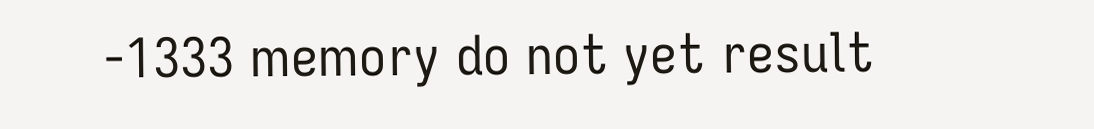-1333 memory do not yet result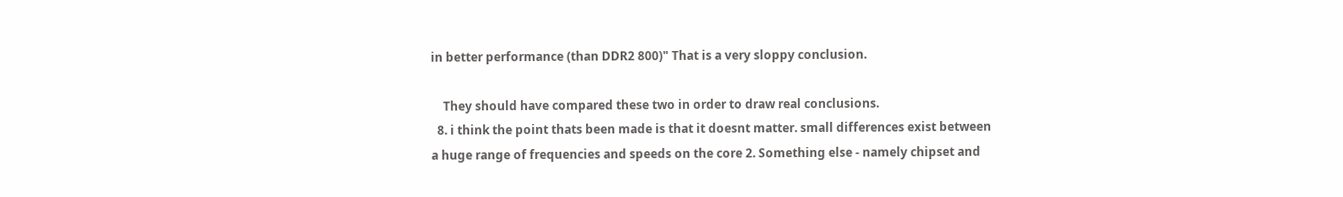in better performance (than DDR2 800)" That is a very sloppy conclusion.

    They should have compared these two in order to draw real conclusions.
  8. i think the point thats been made is that it doesnt matter. small differences exist between a huge range of frequencies and speeds on the core 2. Something else - namely chipset and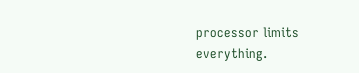processor limits everything.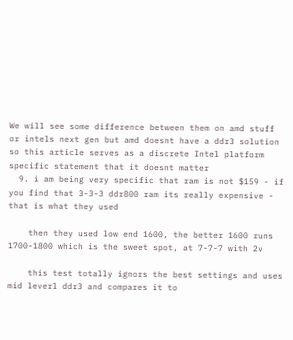We will see some difference between them on amd stuff or intels next gen but amd doesnt have a ddr3 solution so this article serves as a discrete Intel platform specific statement that it doesnt matter
  9. i am being very specific that ram is not $159 - if you find that 3-3-3 ddr800 ram its really expensive - that is what they used

    then they used low end 1600, the better 1600 runs 1700-1800 which is the sweet spot, at 7-7-7 with 2v

    this test totally ignors the best settings and uses mid leverl ddr3 and compares it to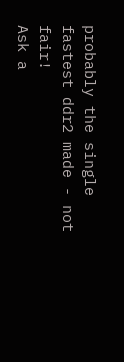probably the single fastest ddr2 made - not fair!
Ask a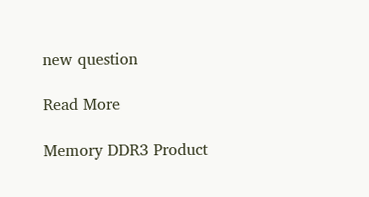new question

Read More

Memory DDR3 Product